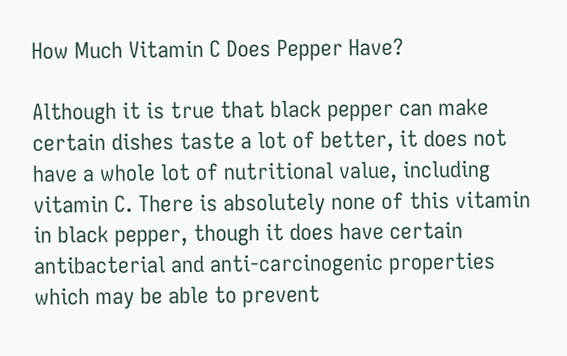How Much Vitamin C Does Pepper Have?

Although it is true that black pepper can make certain dishes taste a lot of better, it does not have a whole lot of nutritional value, including vitamin C. There is absolutely none of this vitamin in black pepper, though it does have certain antibacterial and anti-carcinogenic properties which may be able to prevent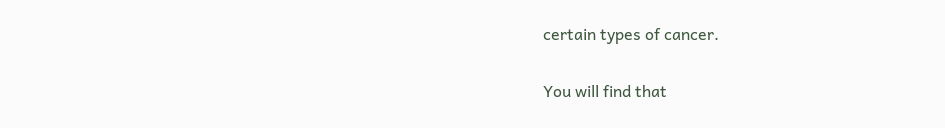certain types of cancer.

You will find that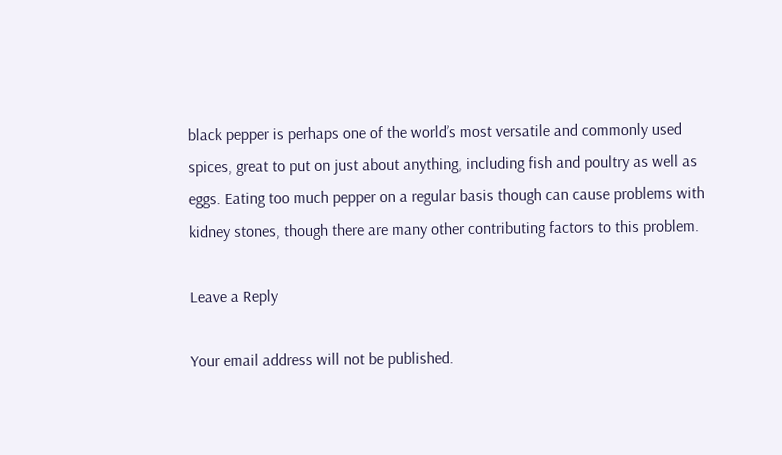black pepper is perhaps one of the world’s most versatile and commonly used spices, great to put on just about anything, including fish and poultry as well as eggs. Eating too much pepper on a regular basis though can cause problems with kidney stones, though there are many other contributing factors to this problem.

Leave a Reply

Your email address will not be published.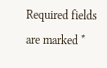Required fields are marked *